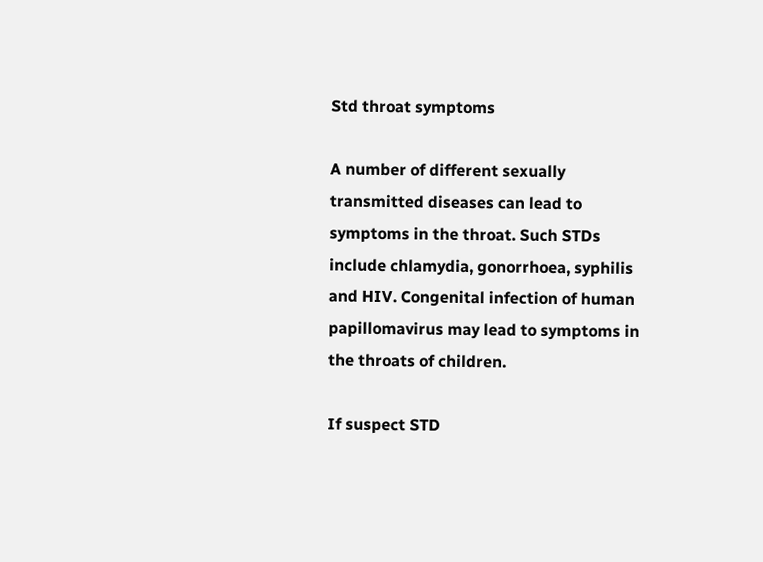Std throat symptoms

A number of different sexually transmitted diseases can lead to symptoms in the throat. Such STDs include chlamydia, gonorrhoea, syphilis and HIV. Congenital infection of human papillomavirus may lead to symptoms in the throats of children.

If suspect STD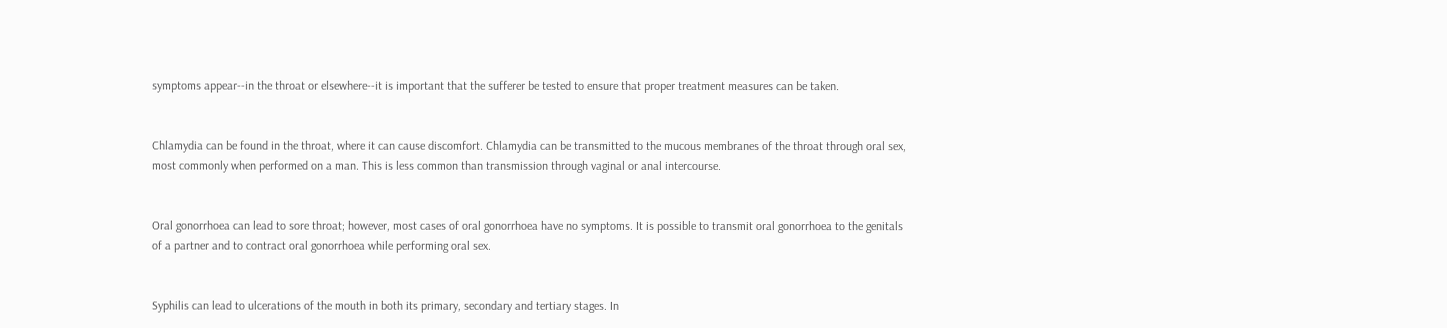symptoms appear--in the throat or elsewhere--it is important that the sufferer be tested to ensure that proper treatment measures can be taken.


Chlamydia can be found in the throat, where it can cause discomfort. Chlamydia can be transmitted to the mucous membranes of the throat through oral sex, most commonly when performed on a man. This is less common than transmission through vaginal or anal intercourse.


Oral gonorrhoea can lead to sore throat; however, most cases of oral gonorrhoea have no symptoms. It is possible to transmit oral gonorrhoea to the genitals of a partner and to contract oral gonorrhoea while performing oral sex.


Syphilis can lead to ulcerations of the mouth in both its primary, secondary and tertiary stages. In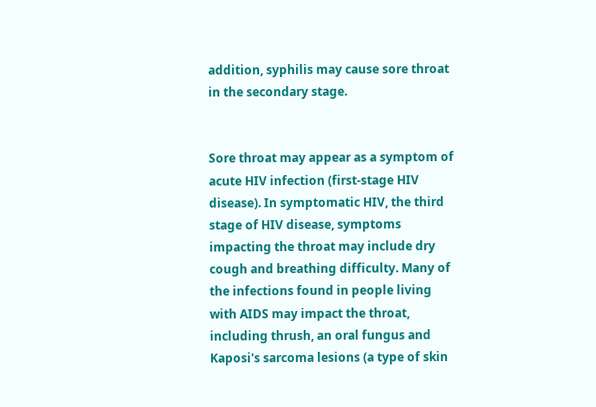addition, syphilis may cause sore throat in the secondary stage.


Sore throat may appear as a symptom of acute HIV infection (first-stage HIV disease). In symptomatic HIV, the third stage of HIV disease, symptoms impacting the throat may include dry cough and breathing difficulty. Many of the infections found in people living with AIDS may impact the throat, including thrush, an oral fungus and Kaposi's sarcoma lesions (a type of skin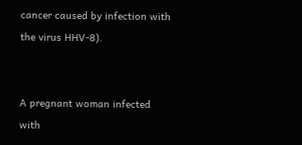cancer caused by infection with the virus HHV-8).


A pregnant woman infected with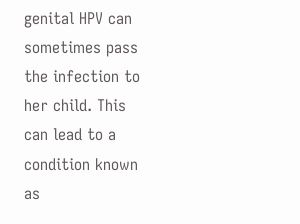genital HPV can sometimes pass the infection to her child. This can lead to a condition known as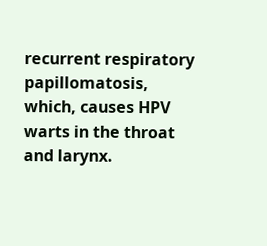recurrent respiratory papillomatosis, which, causes HPV warts in the throat and larynx.